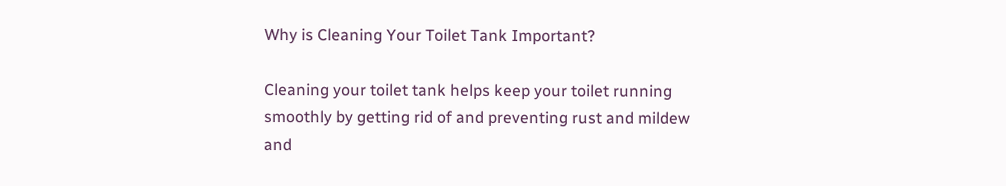Why is Cleaning Your Toilet Tank Important?

Cleaning your toilet tank helps keep your toilet running smoothly by getting rid of and preventing rust and mildew and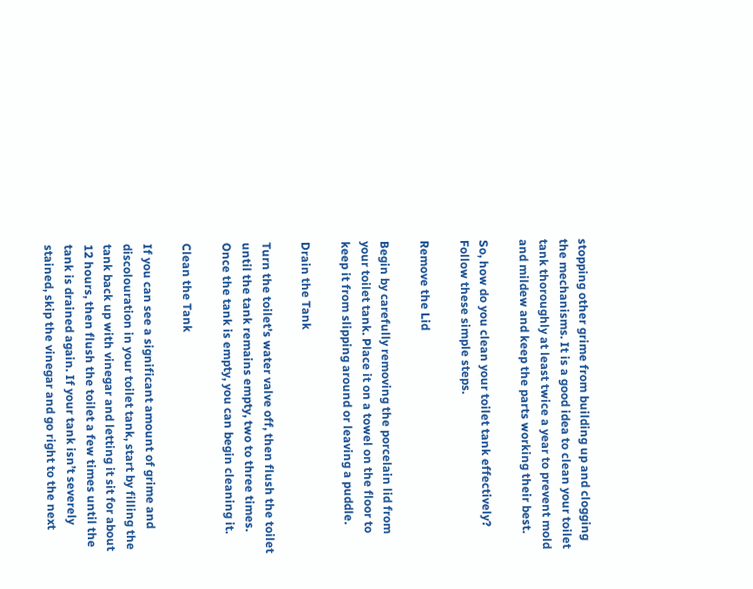stopping other grime from building up and clogging the mechanisms. It is a good idea to clean your toilet tank thoroughly at least twice a year to prevent mold and mildew and keep the parts working their best.

So, how do you clean your toilet tank effectively? Follow these simple steps.

Remove the Lid

Begin by carefully removing the porcelain lid from your toilet tank. Place it on a towel on the floor to keep it from slipping around or leaving a puddle.

Drain the Tank

Turn the toilet’s water valve off, then flush the toilet until the tank remains empty, two to three times. Once the tank is empty, you can begin cleaning it.

Clean the Tank

If you can see a significant amount of grime and discolouration in your toilet tank, start by filling the tank back up with vinegar and letting it sit for about 12 hours, then flush the toilet a few times until the tank is drained again. If your tank isn’t severely stained, skip the vinegar and go right to the next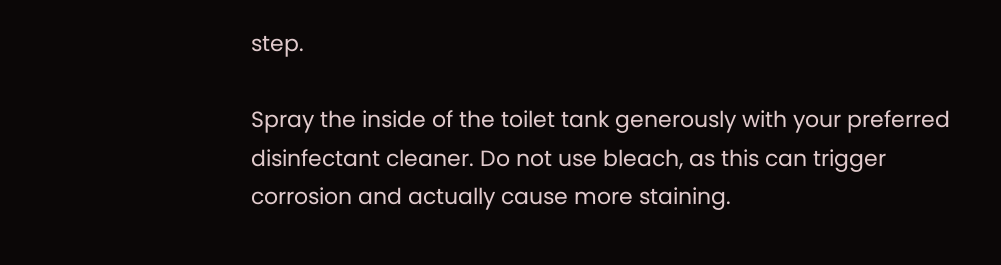step.

Spray the inside of the toilet tank generously with your preferred disinfectant cleaner. Do not use bleach, as this can trigger corrosion and actually cause more staining.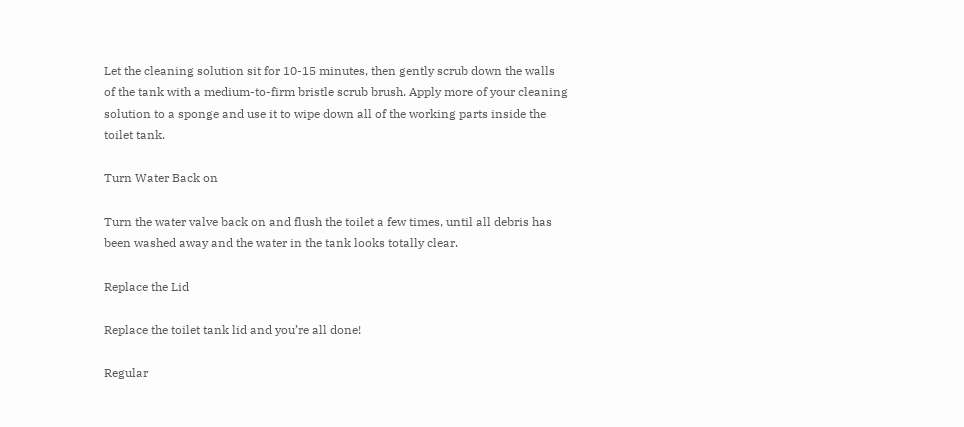Let the cleaning solution sit for 10-15 minutes, then gently scrub down the walls of the tank with a medium-to-firm bristle scrub brush. Apply more of your cleaning solution to a sponge and use it to wipe down all of the working parts inside the toilet tank.

Turn Water Back on

Turn the water valve back on and flush the toilet a few times, until all debris has been washed away and the water in the tank looks totally clear.

Replace the Lid

Replace the toilet tank lid and you’re all done!

Regular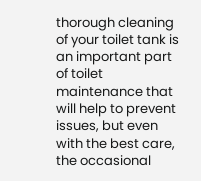thorough cleaning of your toilet tank is an important part of toilet maintenance that will help to prevent issues, but even with the best care, the occasional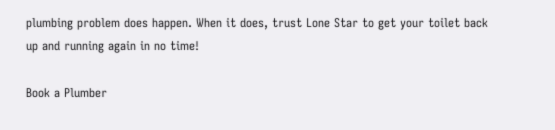plumbing problem does happen. When it does, trust Lone Star to get your toilet back up and running again in no time!

Book a Plumber